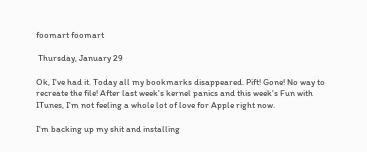foomart foomart

 Thursday, January 29

Ok, I've had it. Today all my bookmarks disappeared. Pift! Gone! No way to recreate the file! After last week's kernel panics and this week's Fun with ITunes, I'm not feeling a whole lot of love for Apple right now.

I'm backing up my shit and installing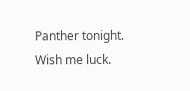Panther tonight. Wish me luck.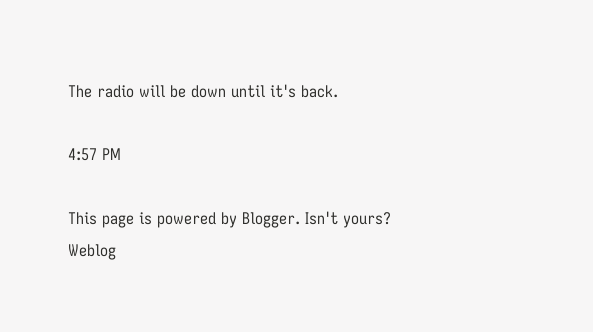The radio will be down until it's back.

4:57 PM

This page is powered by Blogger. Isn't yours?
Weblog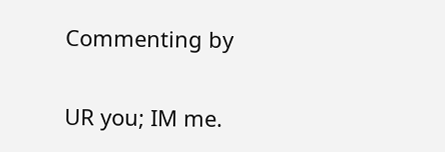Commenting by

UR you; IM me.